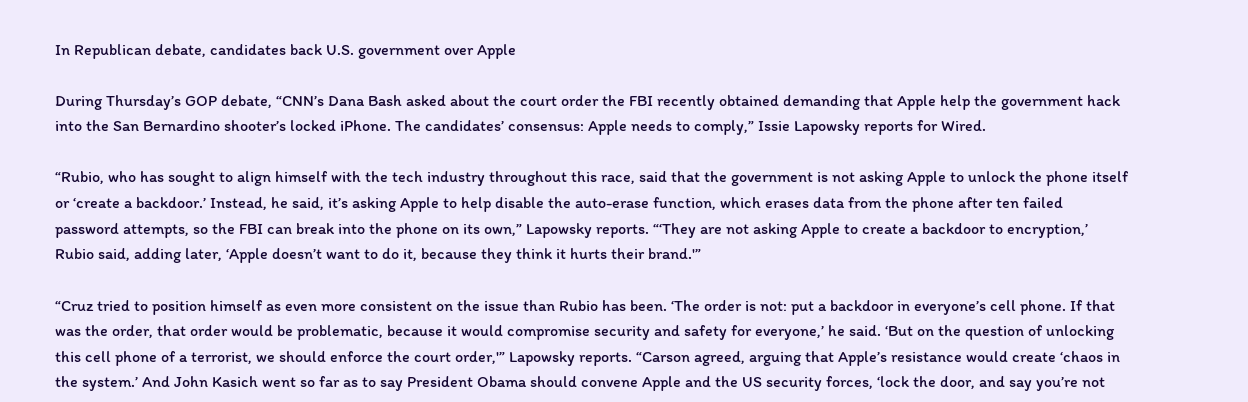In Republican debate, candidates back U.S. government over Apple

During Thursday’s GOP debate, “CNN’s Dana Bash asked about the court order the FBI recently obtained demanding that Apple help the government hack into the San Bernardino shooter’s locked iPhone. The candidates’ consensus: Apple needs to comply,” Issie Lapowsky reports for Wired.

“Rubio, who has sought to align himself with the tech industry throughout this race, said that the government is not asking Apple to unlock the phone itself or ‘create a backdoor.’ Instead, he said, it’s asking Apple to help disable the auto-erase function, which erases data from the phone after ten failed password attempts, so the FBI can break into the phone on its own,” Lapowsky reports. “‘They are not asking Apple to create a backdoor to encryption,’ Rubio said, adding later, ‘Apple doesn’t want to do it, because they think it hurts their brand.'”

“Cruz tried to position himself as even more consistent on the issue than Rubio has been. ‘The order is not: put a backdoor in everyone’s cell phone. If that was the order, that order would be problematic, because it would compromise security and safety for everyone,’ he said. ‘But on the question of unlocking this cell phone of a terrorist, we should enforce the court order,'” Lapowsky reports. “Carson agreed, arguing that Apple’s resistance would create ‘chaos in the system.’ And John Kasich went so far as to say President Obama should convene Apple and the US security forces, ‘lock the door, and say you’re not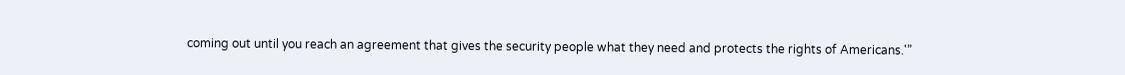coming out until you reach an agreement that gives the security people what they need and protects the rights of Americans.'”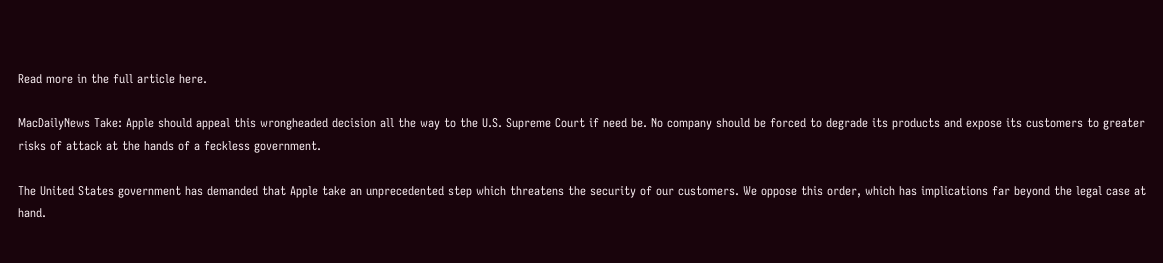Read more in the full article here.

MacDailyNews Take: Apple should appeal this wrongheaded decision all the way to the U.S. Supreme Court if need be. No company should be forced to degrade its products and expose its customers to greater risks of attack at the hands of a feckless government.

The United States government has demanded that Apple take an unprecedented step which threatens the security of our customers. We oppose this order, which has implications far beyond the legal case at hand.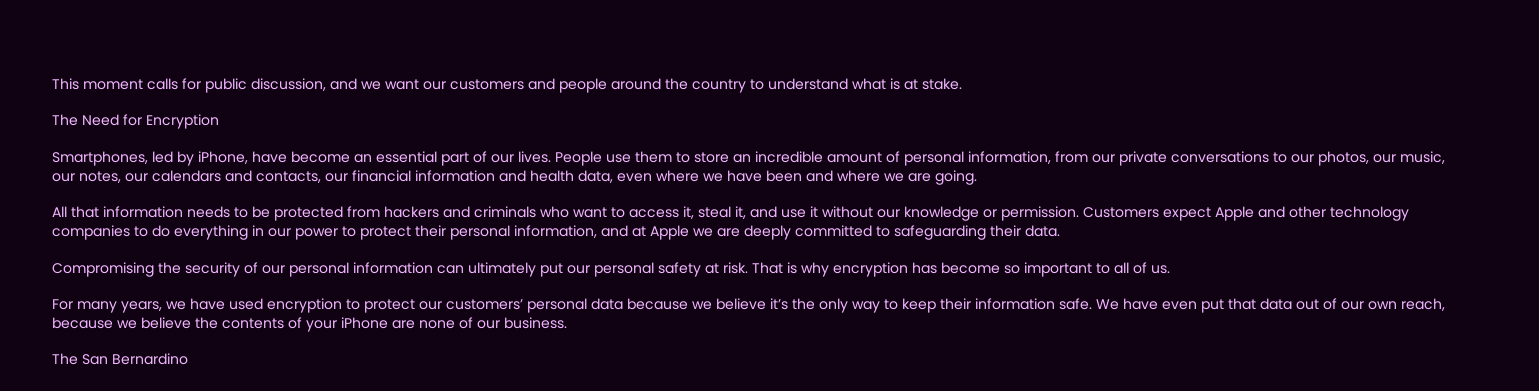This moment calls for public discussion, and we want our customers and people around the country to understand what is at stake.

The Need for Encryption

Smartphones, led by iPhone, have become an essential part of our lives. People use them to store an incredible amount of personal information, from our private conversations to our photos, our music, our notes, our calendars and contacts, our financial information and health data, even where we have been and where we are going.

All that information needs to be protected from hackers and criminals who want to access it, steal it, and use it without our knowledge or permission. Customers expect Apple and other technology companies to do everything in our power to protect their personal information, and at Apple we are deeply committed to safeguarding their data.

Compromising the security of our personal information can ultimately put our personal safety at risk. That is why encryption has become so important to all of us.

For many years, we have used encryption to protect our customers’ personal data because we believe it’s the only way to keep their information safe. We have even put that data out of our own reach, because we believe the contents of your iPhone are none of our business.

The San Bernardino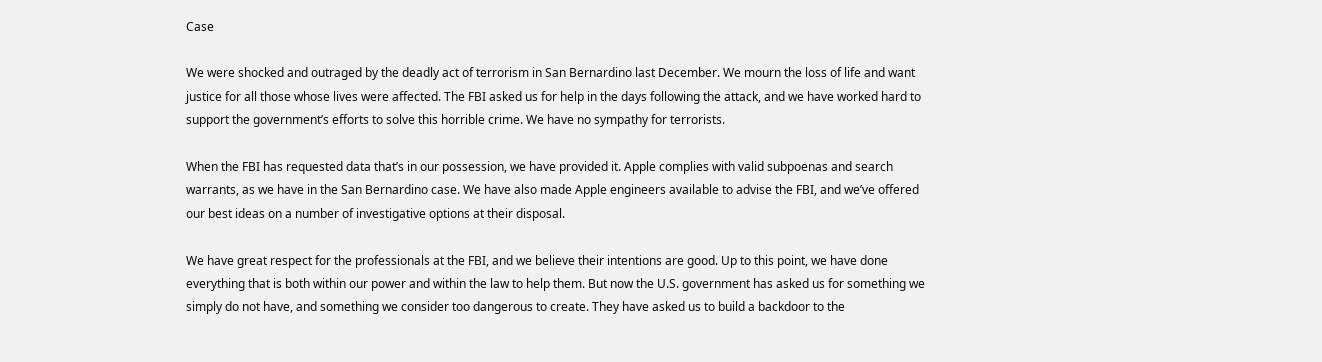Case

We were shocked and outraged by the deadly act of terrorism in San Bernardino last December. We mourn the loss of life and want justice for all those whose lives were affected. The FBI asked us for help in the days following the attack, and we have worked hard to support the government’s efforts to solve this horrible crime. We have no sympathy for terrorists.

When the FBI has requested data that’s in our possession, we have provided it. Apple complies with valid subpoenas and search warrants, as we have in the San Bernardino case. We have also made Apple engineers available to advise the FBI, and we’ve offered our best ideas on a number of investigative options at their disposal.

We have great respect for the professionals at the FBI, and we believe their intentions are good. Up to this point, we have done everything that is both within our power and within the law to help them. But now the U.S. government has asked us for something we simply do not have, and something we consider too dangerous to create. They have asked us to build a backdoor to the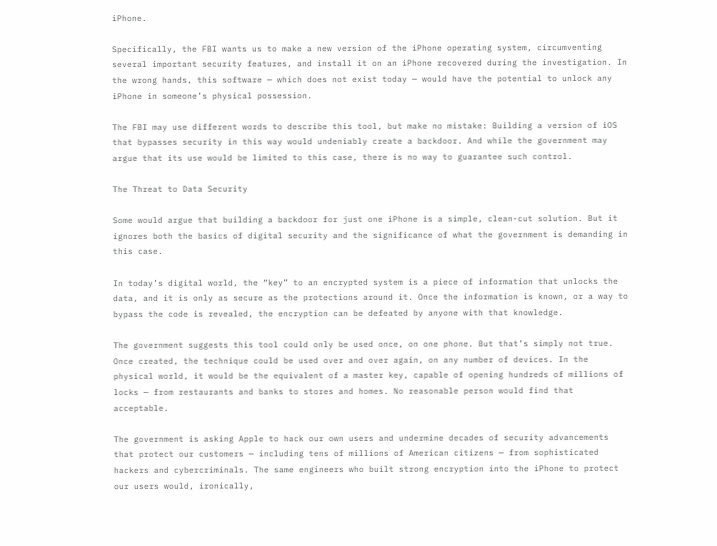iPhone.

Specifically, the FBI wants us to make a new version of the iPhone operating system, circumventing several important security features, and install it on an iPhone recovered during the investigation. In the wrong hands, this software — which does not exist today — would have the potential to unlock any iPhone in someone’s physical possession.

The FBI may use different words to describe this tool, but make no mistake: Building a version of iOS that bypasses security in this way would undeniably create a backdoor. And while the government may argue that its use would be limited to this case, there is no way to guarantee such control.

The Threat to Data Security

Some would argue that building a backdoor for just one iPhone is a simple, clean-cut solution. But it ignores both the basics of digital security and the significance of what the government is demanding in this case.

In today’s digital world, the “key” to an encrypted system is a piece of information that unlocks the data, and it is only as secure as the protections around it. Once the information is known, or a way to bypass the code is revealed, the encryption can be defeated by anyone with that knowledge.

The government suggests this tool could only be used once, on one phone. But that’s simply not true. Once created, the technique could be used over and over again, on any number of devices. In the physical world, it would be the equivalent of a master key, capable of opening hundreds of millions of locks — from restaurants and banks to stores and homes. No reasonable person would find that acceptable.

The government is asking Apple to hack our own users and undermine decades of security advancements that protect our customers — including tens of millions of American citizens — from sophisticated hackers and cybercriminals. The same engineers who built strong encryption into the iPhone to protect our users would, ironically,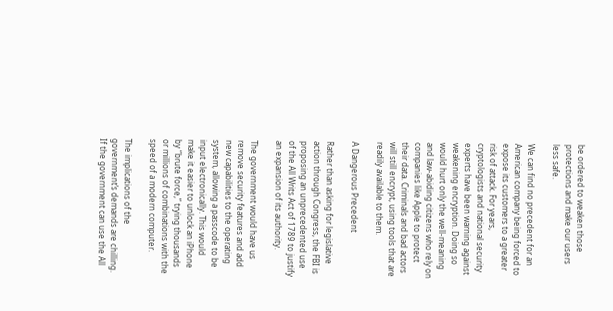be ordered to weaken those protections and make our users less safe.

We can find no precedent for an American company being forced to expose its customers to a greater risk of attack. For years, cryptologists and national security experts have been warning against weakening encryption. Doing so would hurt only the well-meaning and law-abiding citizens who rely on companies like Apple to protect their data. Criminals and bad actors will still encrypt, using tools that are readily available to them.

A Dangerous Precedent

Rather than asking for legislative action through Congress, the FBI is proposing an unprecedented use of the All Writs Act of 1789 to justify an expansion of its authority.

The government would have us remove security features and add new capabilities to the operating system, allowing a passcode to be input electronically. This would make it easier to unlock an iPhone by “brute force,” trying thousands or millions of combinations with the speed of a modern computer.

The implications of the government’s demands are chilling. If the government can use the All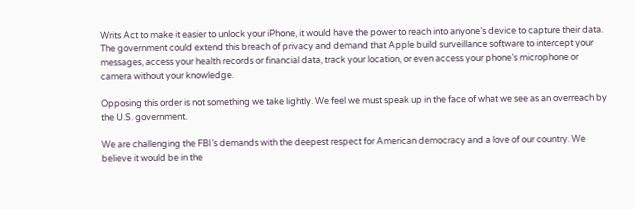Writs Act to make it easier to unlock your iPhone, it would have the power to reach into anyone’s device to capture their data. The government could extend this breach of privacy and demand that Apple build surveillance software to intercept your messages, access your health records or financial data, track your location, or even access your phone’s microphone or camera without your knowledge.

Opposing this order is not something we take lightly. We feel we must speak up in the face of what we see as an overreach by the U.S. government.

We are challenging the FBI’s demands with the deepest respect for American democracy and a love of our country. We believe it would be in the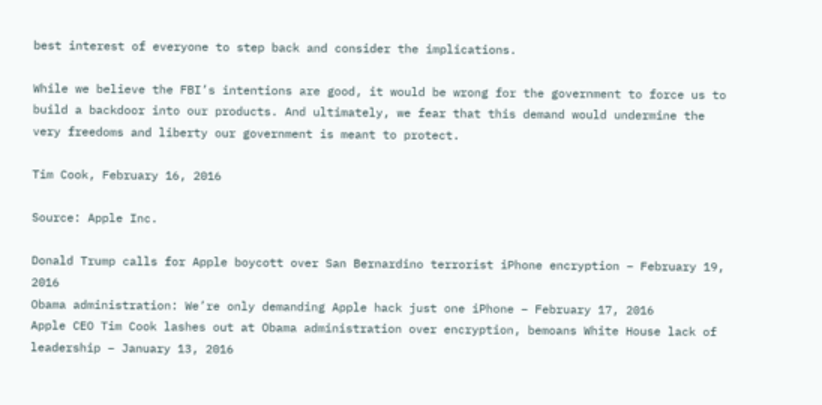best interest of everyone to step back and consider the implications.

While we believe the FBI’s intentions are good, it would be wrong for the government to force us to build a backdoor into our products. And ultimately, we fear that this demand would undermine the very freedoms and liberty our government is meant to protect.

Tim Cook, February 16, 2016

Source: Apple Inc.

Donald Trump calls for Apple boycott over San Bernardino terrorist iPhone encryption – February 19, 2016
Obama administration: We’re only demanding Apple hack just one iPhone – February 17, 2016
Apple CEO Tim Cook lashes out at Obama administration over encryption, bemoans White House lack of leadership – January 13, 2016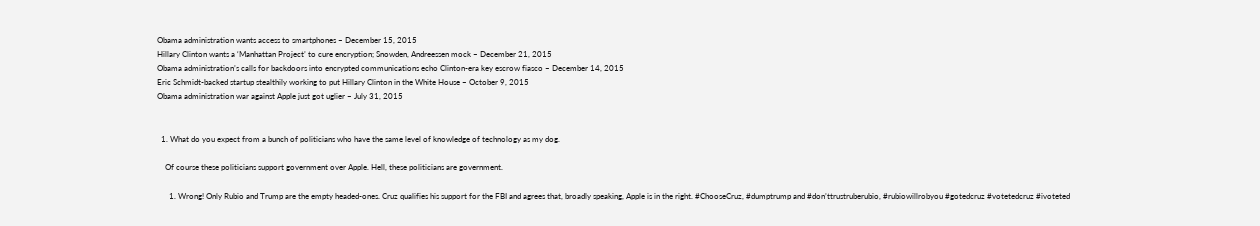Obama administration wants access to smartphones – December 15, 2015
Hillary Clinton wants a ‘Manhattan Project’ to cure encryption; Snowden, Andreessen mock – December 21, 2015
Obama administration’s calls for backdoors into encrypted communications echo Clinton-era key escrow fiasco – December 14, 2015
Eric Schmidt-backed startup stealthily working to put Hillary Clinton in the White House – October 9, 2015
Obama administration war against Apple just got uglier – July 31, 2015


  1. What do you expect from a bunch of politicians who have the same level of knowledge of technology as my dog.

    Of course these politicians support government over Apple. Hell, these politicians are government.

      1. Wrong! Only Rubio and Trump are the empty headed-ones. Cruz qualifies his support for the FBI and agrees that, broadly speaking, Apple is in the right. #ChooseCruz, #dumptrump and #don’ttrustruberubio, #rubiowillrobyou #gotedcruz #votetedcruz #ivoteted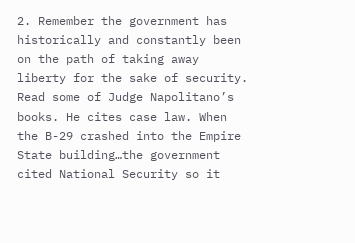2. Remember the government has historically and constantly been on the path of taking away liberty for the sake of security. Read some of Judge Napolitano’s books. He cites case law. When the B-29 crashed into the Empire State building…the government cited National Security so it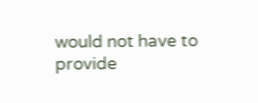would not have to provide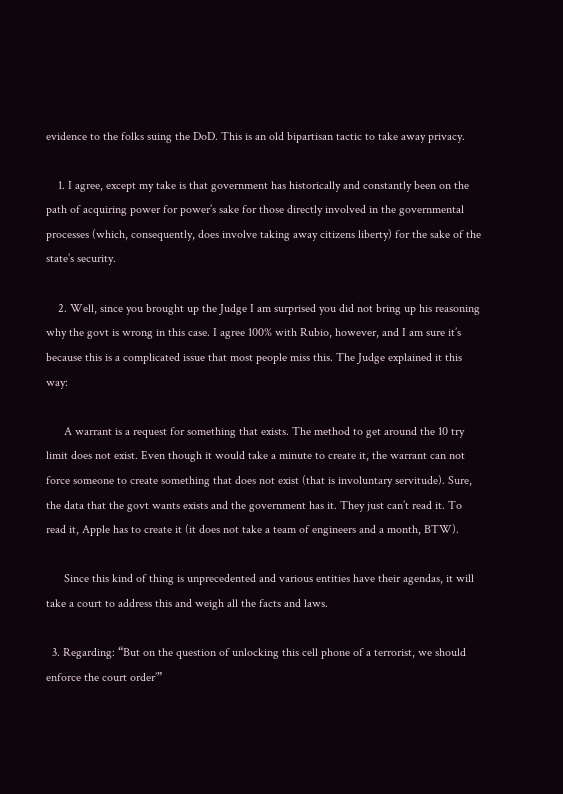evidence to the folks suing the DoD. This is an old bipartisan tactic to take away privacy.

    1. I agree, except my take is that government has historically and constantly been on the path of acquiring power for power’s sake for those directly involved in the governmental processes (which, consequently, does involve taking away citizens liberty) for the sake of the state’s security.

    2. Well, since you brought up the Judge I am surprised you did not bring up his reasoning why the govt is wrong in this case. I agree 100% with Rubio, however, and I am sure it’s because this is a complicated issue that most people miss this. The Judge explained it this way:

      A warrant is a request for something that exists. The method to get around the 10 try limit does not exist. Even though it would take a minute to create it, the warrant can not force someone to create something that does not exist (that is involuntary servitude). Sure, the data that the govt wants exists and the government has it. They just can’t read it. To read it, Apple has to create it (it does not take a team of engineers and a month, BTW).

      Since this kind of thing is unprecedented and various entities have their agendas, it will take a court to address this and weigh all the facts and laws.

  3. Regarding: “But on the question of unlocking this cell phone of a terrorist, we should enforce the court order’”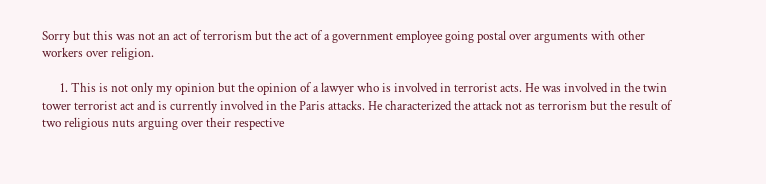Sorry but this was not an act of terrorism but the act of a government employee going postal over arguments with other workers over religion.

      1. This is not only my opinion but the opinion of a lawyer who is involved in terrorist acts. He was involved in the twin tower terrorist act and is currently involved in the Paris attacks. He characterized the attack not as terrorism but the result of two religious nuts arguing over their respective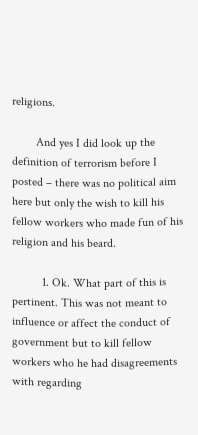religions.

        And yes I did look up the definition of terrorism before I posted – there was no political aim here but only the wish to kill his fellow workers who made fun of his religion and his beard.

          1. Ok. What part of this is pertinent. This was not meant to influence or affect the conduct of government but to kill fellow workers who he had disagreements with regarding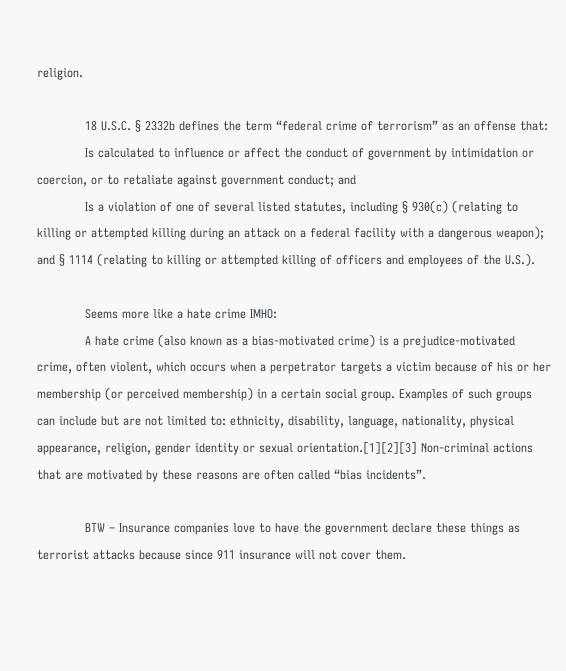religion.

            18 U.S.C. § 2332b defines the term “federal crime of terrorism” as an offense that:
            Is calculated to influence or affect the conduct of government by intimidation or coercion, or to retaliate against government conduct; and
            Is a violation of one of several listed statutes, including § 930(c) (relating to killing or attempted killing during an attack on a federal facility with a dangerous weapon); and § 1114 (relating to killing or attempted killing of officers and employees of the U.S.).

            Seems more like a hate crime IMHO:
            A hate crime (also known as a bias-motivated crime) is a prejudice-motivated crime, often violent, which occurs when a perpetrator targets a victim because of his or her membership (or perceived membership) in a certain social group. Examples of such groups can include but are not limited to: ethnicity, disability, language, nationality, physical appearance, religion, gender identity or sexual orientation.[1][2][3] Non-criminal actions that are motivated by these reasons are often called “bias incidents”.

            BTW – Insurance companies love to have the government declare these things as terrorist attacks because since 911 insurance will not cover them.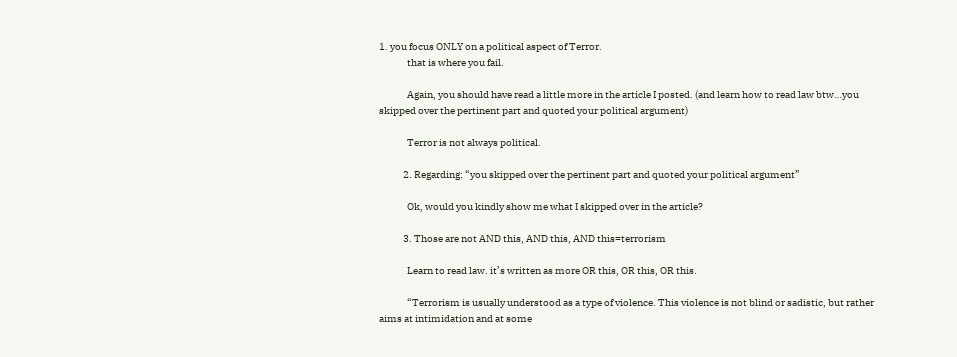1. you focus ONLY on a political aspect of Terror.
              that is where you fail.

              Again, you should have read a little more in the article I posted. (and learn how to read law btw…you skipped over the pertinent part and quoted your political argument)

              Terror is not always political.

            2. Regarding: “you skipped over the pertinent part and quoted your political argument”

              Ok, would you kindly show me what I skipped over in the article?

            3. Those are not AND this, AND this, AND this=terrorism

              Learn to read law. it’s written as more OR this, OR this, OR this.

              “Terrorism is usually understood as a type of violence. This violence is not blind or sadistic, but rather aims at intimidation and at some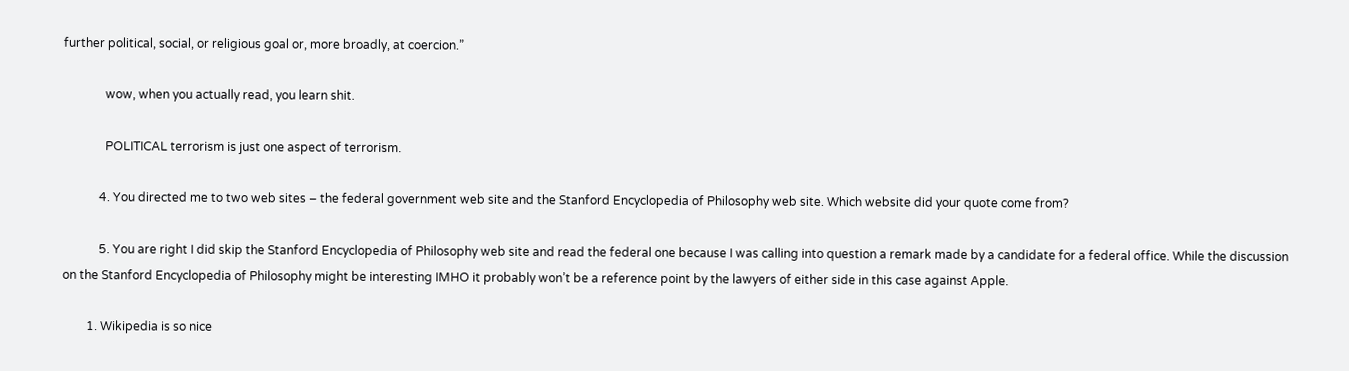further political, social, or religious goal or, more broadly, at coercion.”

              wow, when you actually read, you learn shit.

              POLITICAL terrorism is just one aspect of terrorism.

            4. You directed me to two web sites – the federal government web site and the Stanford Encyclopedia of Philosophy web site. Which website did your quote come from?

            5. You are right I did skip the Stanford Encyclopedia of Philosophy web site and read the federal one because I was calling into question a remark made by a candidate for a federal office. While the discussion on the Stanford Encyclopedia of Philosophy might be interesting IMHO it probably won’t be a reference point by the lawyers of either side in this case against Apple.

        1. Wikipedia is so nice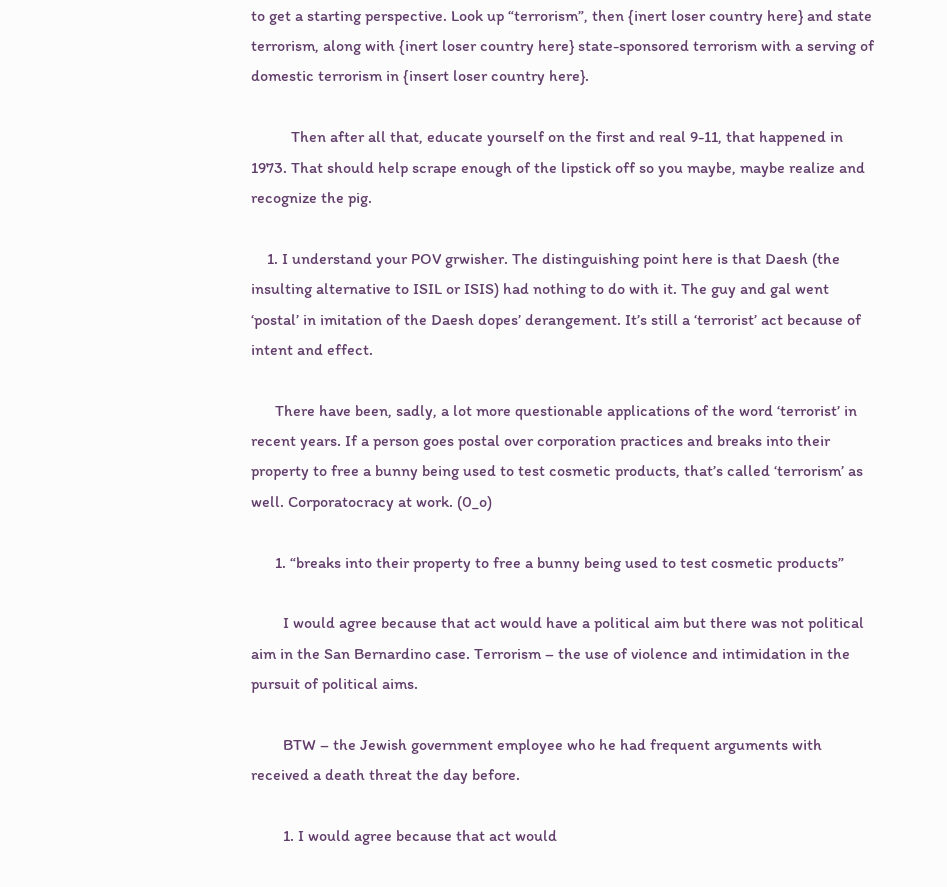to get a starting perspective. Look up “terrorism”, then {inert loser country here} and state terrorism, along with {inert loser country here} state-sponsored terrorism with a serving of domestic terrorism in {insert loser country here}.

          Then after all that, educate yourself on the first and real 9-11, that happened in 1973. That should help scrape enough of the lipstick off so you maybe, maybe realize and recognize the pig.

    1. I understand your POV grwisher. The distinguishing point here is that Daesh (the insulting alternative to ISIL or ISIS) had nothing to do with it. The guy and gal went ‘postal’ in imitation of the Daesh dopes’ derangement. It’s still a ‘terrorist’ act because of intent and effect.

      There have been, sadly, a lot more questionable applications of the word ‘terrorist’ in recent years. If a person goes postal over corporation practices and breaks into their property to free a bunny being used to test cosmetic products, that’s called ‘terrorism’ as well. Corporatocracy at work. (0_o)

      1. “breaks into their property to free a bunny being used to test cosmetic products”

        I would agree because that act would have a political aim but there was not political aim in the San Bernardino case. Terrorism – the use of violence and intimidation in the pursuit of political aims.

        BTW – the Jewish government employee who he had frequent arguments with received a death threat the day before.

        1. I would agree because that act would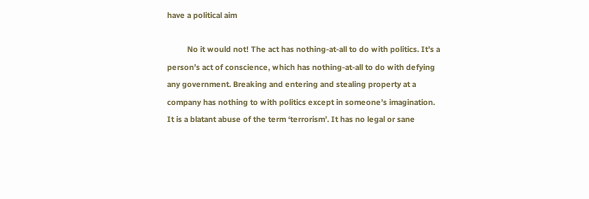have a political aim

          No it would not! The act has nothing-at-all to do with politics. It’s a person’s act of conscience, which has nothing-at-all to do with defying any government. Breaking and entering and stealing property at a company has nothing to with politics except in someone’s imagination. It is a blatant abuse of the term ‘terrorism’. It has no legal or sane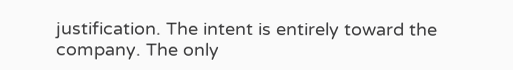justification. The intent is entirely toward the company. The only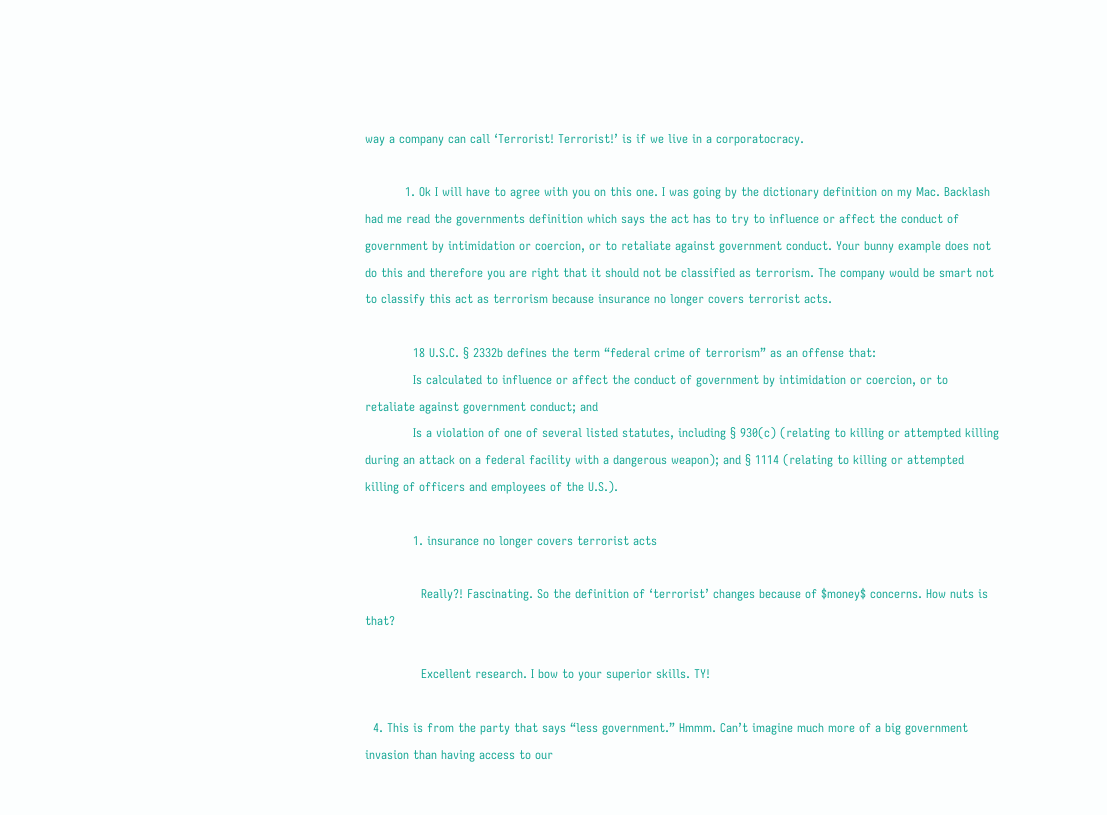way a company can call ‘Terrorist! Terrorist!’ is if we live in a corporatocracy.

          1. Ok I will have to agree with you on this one. I was going by the dictionary definition on my Mac. Backlash had me read the governments definition which says the act has to try to influence or affect the conduct of government by intimidation or coercion, or to retaliate against government conduct. Your bunny example does not do this and therefore you are right that it should not be classified as terrorism. The company would be smart not to classify this act as terrorism because insurance no longer covers terrorist acts.

            18 U.S.C. § 2332b defines the term “federal crime of terrorism” as an offense that:
            Is calculated to influence or affect the conduct of government by intimidation or coercion, or to retaliate against government conduct; and
            Is a violation of one of several listed statutes, including § 930(c) (relating to killing or attempted killing during an attack on a federal facility with a dangerous weapon); and § 1114 (relating to killing or attempted killing of officers and employees of the U.S.).

            1. insurance no longer covers terrorist acts

              Really?! Fascinating. So the definition of ‘terrorist’ changes because of $money$ concerns. How nuts is that?

              Excellent research. I bow to your superior skills. TY!

  4. This is from the party that says “less government.” Hmmm. Can’t imagine much more of a big government invasion than having access to our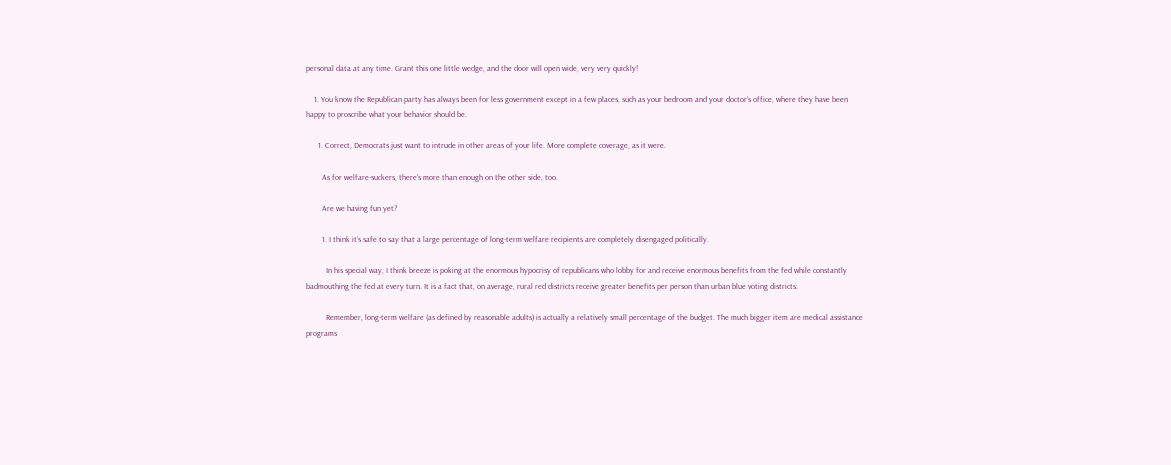personal data at any time. Grant this one little wedge, and the door will open wide, very very quickly!

    1. You know the Republican party has always been for less government except in a few places, such as your bedroom and your doctor’s office, where they have been happy to proscribe what your behavior should be.

      1. Correct, Democrats just want to intrude in other areas of your life. More complete coverage, as it were.

        As for welfare-suckers, there’s more than enough on the other side, too.

        Are we having fun yet?

        1. I think it’s safe to say that a large percentage of long-term welfare recipients are completely disengaged politically.

          In his special way, I think breeze is poking at the enormous hypocrisy of republicans who lobby for and receive enormous benefits from the fed while constantly badmouthing the fed at every turn. It is a fact that, on average, rural red districts receive greater benefits per person than urban blue voting districts.

          Remember, long-term welfare (as defined by reasonable adults) is actually a relatively small percentage of the budget. The much bigger item are medical assistance programs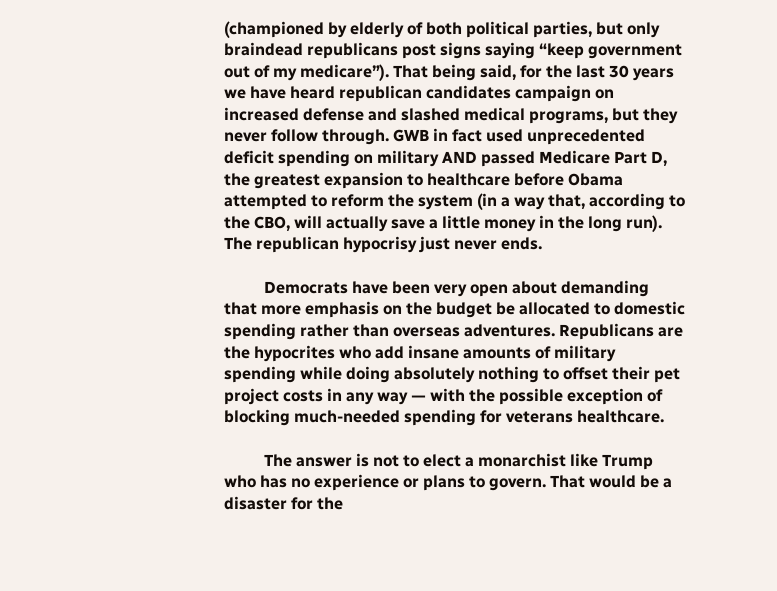(championed by elderly of both political parties, but only braindead republicans post signs saying “keep government out of my medicare”). That being said, for the last 30 years we have heard republican candidates campaign on increased defense and slashed medical programs, but they never follow through. GWB in fact used unprecedented deficit spending on military AND passed Medicare Part D, the greatest expansion to healthcare before Obama attempted to reform the system (in a way that, according to the CBO, will actually save a little money in the long run). The republican hypocrisy just never ends.

          Democrats have been very open about demanding that more emphasis on the budget be allocated to domestic spending rather than overseas adventures. Republicans are the hypocrites who add insane amounts of military spending while doing absolutely nothing to offset their pet project costs in any way — with the possible exception of blocking much-needed spending for veterans healthcare.

          The answer is not to elect a monarchist like Trump who has no experience or plans to govern. That would be a disaster for the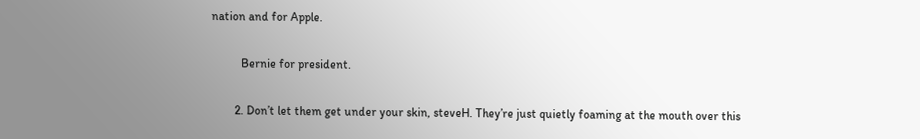nation and for Apple.

          Bernie for president.

        2. Don’t let them get under your skin, steveH. They’re just quietly foaming at the mouth over this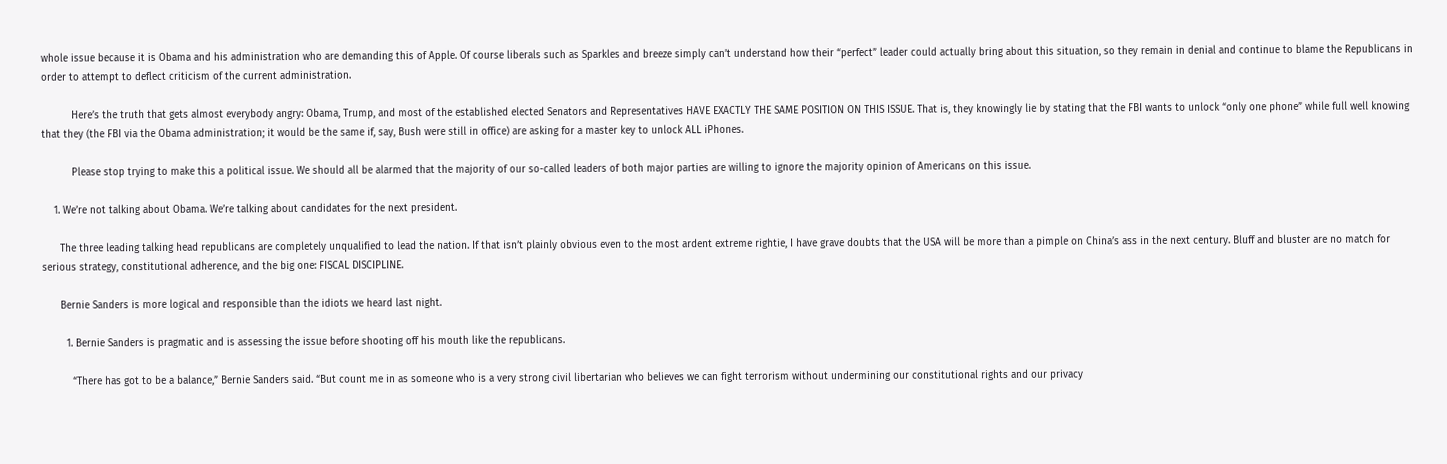whole issue because it is Obama and his administration who are demanding this of Apple. Of course liberals such as Sparkles and breeze simply can’t understand how their “perfect” leader could actually bring about this situation, so they remain in denial and continue to blame the Republicans in order to attempt to deflect criticism of the current administration.

          Here’s the truth that gets almost everybody angry: Obama, Trump, and most of the established elected Senators and Representatives HAVE EXACTLY THE SAME POSITION ON THIS ISSUE. That is, they knowingly lie by stating that the FBI wants to unlock “only one phone” while full well knowing that they (the FBI via the Obama administration; it would be the same if, say, Bush were still in office) are asking for a master key to unlock ALL iPhones.

          Please stop trying to make this a political issue. We should all be alarmed that the majority of our so-called leaders of both major parties are willing to ignore the majority opinion of Americans on this issue.

    1. We’re not talking about Obama. We’re talking about candidates for the next president.

      The three leading talking head republicans are completely unqualified to lead the nation. If that isn’t plainly obvious even to the most ardent extreme rightie, I have grave doubts that the USA will be more than a pimple on China’s ass in the next century. Bluff and bluster are no match for serious strategy, constitutional adherence, and the big one: FISCAL DISCIPLINE.

      Bernie Sanders is more logical and responsible than the idiots we heard last night.

        1. Bernie Sanders is pragmatic and is assessing the issue before shooting off his mouth like the republicans.

          “There has got to be a balance,” Bernie Sanders said. “But count me in as someone who is a very strong civil libertarian who believes we can fight terrorism without undermining our constitutional rights and our privacy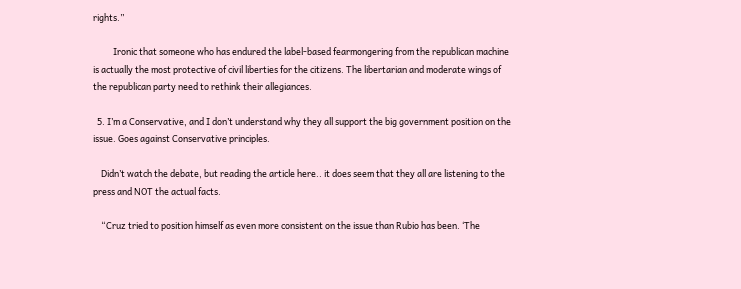rights.”

          Ironic that someone who has endured the label-based fearmongering from the republican machine is actually the most protective of civil liberties for the citizens. The libertarian and moderate wings of the republican party need to rethink their allegiances.

  5. I’m a Conservative, and I don’t understand why they all support the big government position on the issue. Goes against Conservative principles.

    Didn’t watch the debate, but reading the article here.. it does seem that they all are listening to the press and NOT the actual facts.

    “Cruz tried to position himself as even more consistent on the issue than Rubio has been. ‘The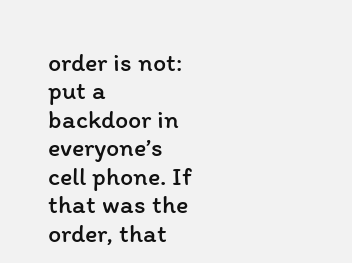order is not: put a backdoor in everyone’s cell phone. If that was the order, that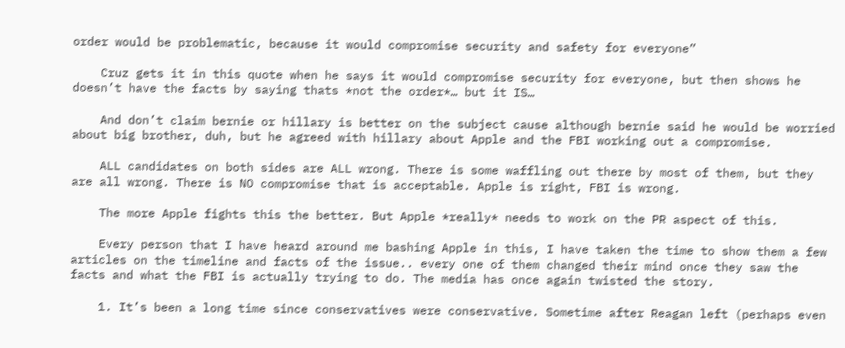order would be problematic, because it would compromise security and safety for everyone”

    Cruz gets it in this quote when he says it would compromise security for everyone, but then shows he doesn’t have the facts by saying thats *not the order*… but it IS…

    And don’t claim bernie or hillary is better on the subject cause although bernie said he would be worried about big brother, duh, but he agreed with hillary about Apple and the FBI working out a compromise.

    ALL candidates on both sides are ALL wrong. There is some waffling out there by most of them, but they are all wrong. There is NO compromise that is acceptable. Apple is right, FBI is wrong.

    The more Apple fights this the better. But Apple *really* needs to work on the PR aspect of this.

    Every person that I have heard around me bashing Apple in this, I have taken the time to show them a few articles on the timeline and facts of the issue.. every one of them changed their mind once they saw the facts and what the FBI is actually trying to do. The media has once again twisted the story.

    1. It’s been a long time since conservatives were conservative. Sometime after Reagan left (perhaps even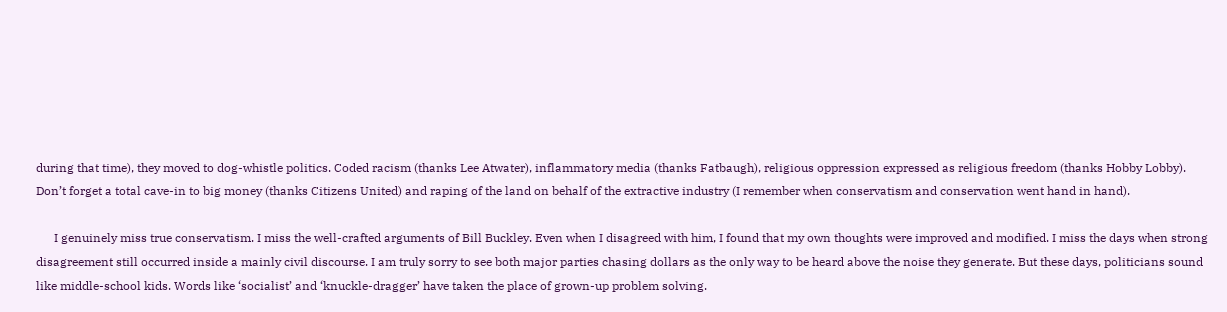during that time), they moved to dog-whistle politics. Coded racism (thanks Lee Atwater), inflammatory media (thanks Fatbaugh), religious oppression expressed as religious freedom (thanks Hobby Lobby). Don’t forget a total cave-in to big money (thanks Citizens United) and raping of the land on behalf of the extractive industry (I remember when conservatism and conservation went hand in hand).

      I genuinely miss true conservatism. I miss the well-crafted arguments of Bill Buckley. Even when I disagreed with him, I found that my own thoughts were improved and modified. I miss the days when strong disagreement still occurred inside a mainly civil discourse. I am truly sorry to see both major parties chasing dollars as the only way to be heard above the noise they generate. But these days, politicians sound like middle-school kids. Words like ‘socialist’ and ‘knuckle-dragger’ have taken the place of grown-up problem solving.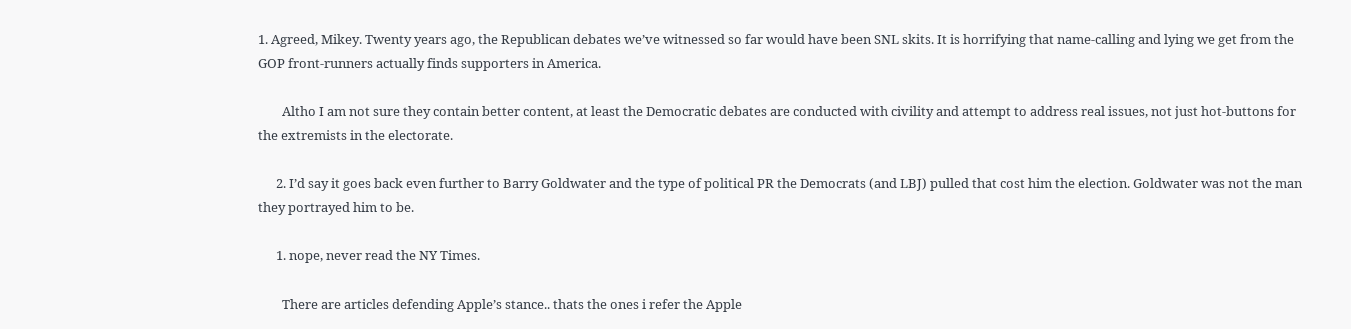1. Agreed, Mikey. Twenty years ago, the Republican debates we’ve witnessed so far would have been SNL skits. It is horrifying that name-calling and lying we get from the GOP front-runners actually finds supporters in America.

        Altho I am not sure they contain better content, at least the Democratic debates are conducted with civility and attempt to address real issues, not just hot-buttons for the extremists in the electorate.

      2. I’d say it goes back even further to Barry Goldwater and the type of political PR the Democrats (and LBJ) pulled that cost him the election. Goldwater was not the man they portrayed him to be.

      1. nope, never read the NY Times.

        There are articles defending Apple’s stance.. thats the ones i refer the Apple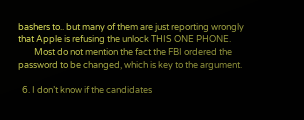bashers to.. but many of them are just reporting wrongly that Apple is refusing the unlock THIS ONE PHONE.
        Most do not mention the fact the FBI ordered the password to be changed, which is key to the argument.

  6. I don’t know if the candidates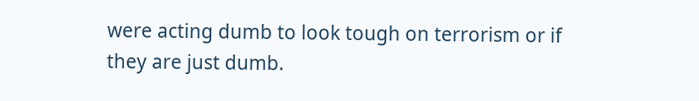were acting dumb to look tough on terrorism or if they are just dumb.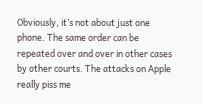Obviously, it’s not about just one phone. The same order can be repeated over and over in other cases by other courts. The attacks on Apple really piss me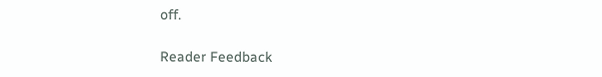off.

Reader Feedback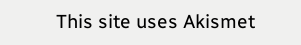This site uses Akismet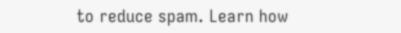to reduce spam. Learn how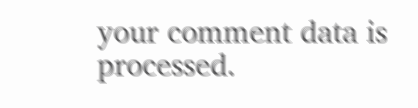your comment data is processed.